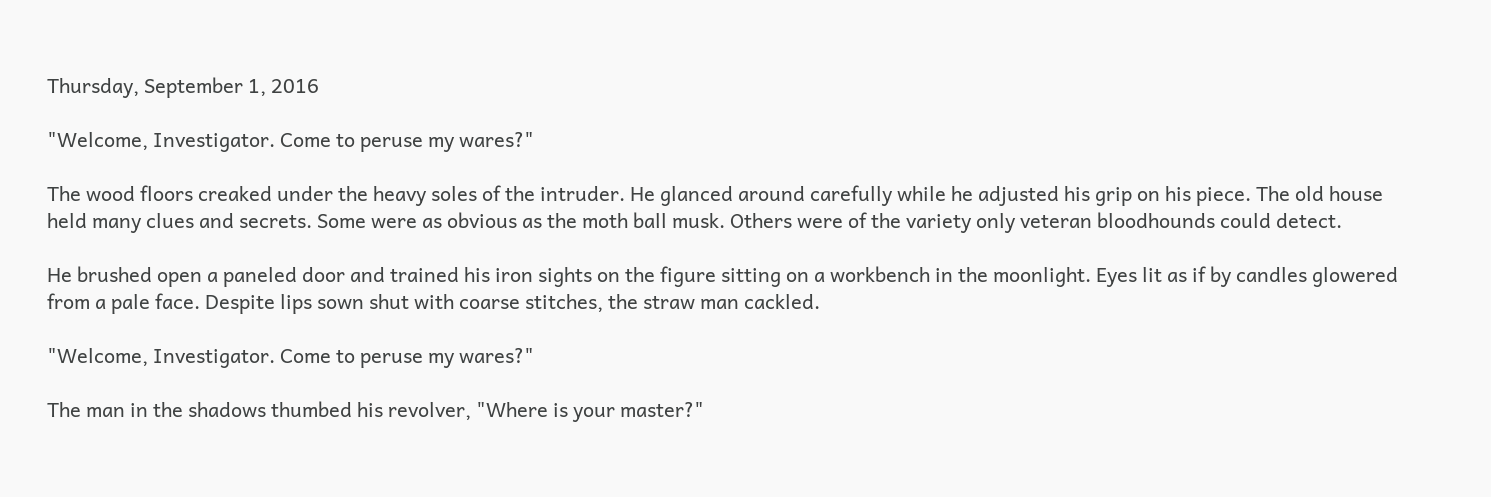Thursday, September 1, 2016

"Welcome, Investigator. Come to peruse my wares?"

The wood floors creaked under the heavy soles of the intruder. He glanced around carefully while he adjusted his grip on his piece. The old house held many clues and secrets. Some were as obvious as the moth ball musk. Others were of the variety only veteran bloodhounds could detect.

He brushed open a paneled door and trained his iron sights on the figure sitting on a workbench in the moonlight. Eyes lit as if by candles glowered from a pale face. Despite lips sown shut with coarse stitches, the straw man cackled.

"Welcome, Investigator. Come to peruse my wares?"

The man in the shadows thumbed his revolver, "Where is your master?"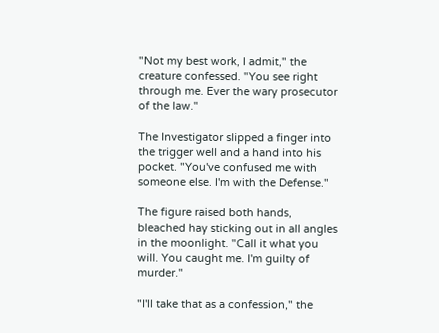"Not my best work, I admit," the creature confessed. "You see right through me. Ever the wary prosecutor of the law."

The Investigator slipped a finger into the trigger well and a hand into his pocket. "You've confused me with someone else. I'm with the Defense."

The figure raised both hands, bleached hay sticking out in all angles in the moonlight. "Call it what you will. You caught me. I'm guilty of murder."

"I'll take that as a confession," the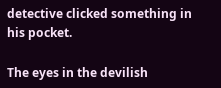detective clicked something in his pocket.

The eyes in the devilish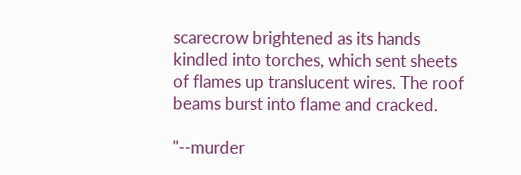scarecrow brightened as its hands kindled into torches, which sent sheets of flames up translucent wires. The roof beams burst into flame and cracked.

"--murder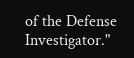of the Defense Investigator."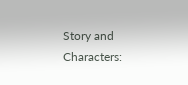Story and Characters: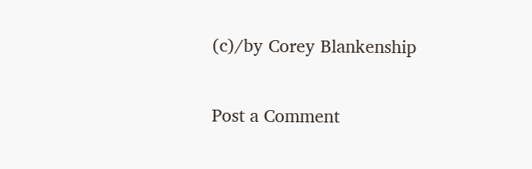(c)/by Corey Blankenship


Post a Comment